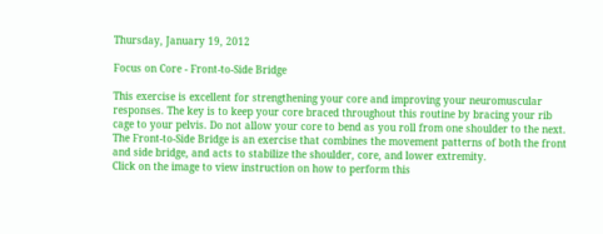Thursday, January 19, 2012

Focus on Core - Front-to-Side Bridge

This exercise is excellent for strengthening your core and improving your neuromuscular responses. The key is to keep your core braced throughout this routine by bracing your rib cage to your pelvis. Do not allow your core to bend as you roll from one shoulder to the next. The Front-to-Side Bridge is an exercise that combines the movement patterns of both the front and side bridge, and acts to stabilize the shoulder, core, and lower extremity.
Click on the image to view instruction on how to perform this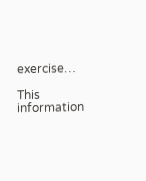exercise…

This information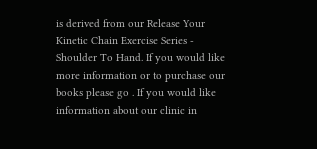is derived from our Release Your Kinetic Chain Exercise Series - Shoulder To Hand. If you would like more information or to purchase our books please go . If you would like information about our clinic in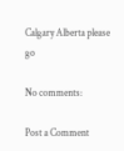Calgary Alberta please go

No comments:

Post a Comment